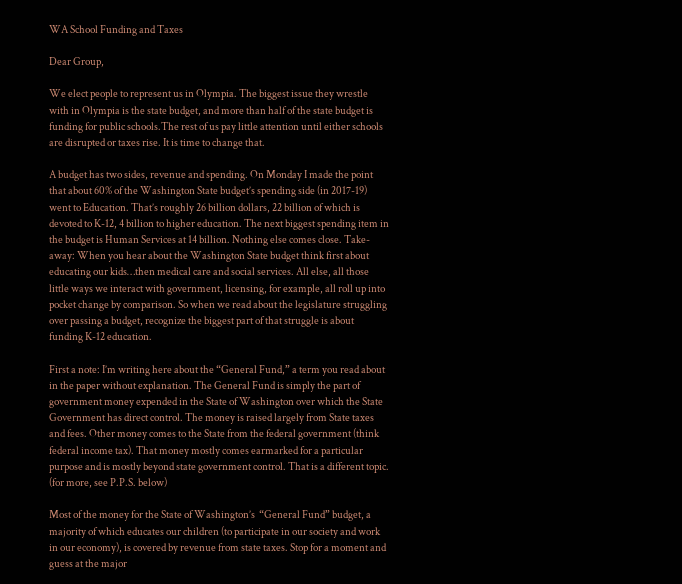WA School Funding and Taxes

Dear Group,

We elect people to represent us in Olympia. The biggest issue they wrestle with in Olympia is the state budget, and more than half of the state budget is funding for public schools.The rest of us pay little attention until either schools are disrupted or taxes rise. It is time to change that.

A budget has two sides, revenue and spending. On Monday I made the point that about 60% of the Washington State budget’s spending side (in 2017-19) went to Education. That’s roughly 26 billion dollars, 22 billion of which is devoted to K-12, 4 billion to higher education. The next biggest spending item in the budget is Human Services at 14 billion. Nothing else comes close. Take-away: When you hear about the Washington State budget think first about educating our kids…then medical care and social services. All else, all those little ways we interact with government, licensing, for example, all roll up into pocket change by comparison. So when we read about the legislature struggling over passing a budget, recognize the biggest part of that struggle is about funding K-12 education.

First a note: I’m writing here about the “General Fund,” a term you read about in the paper without explanation. The General Fund is simply the part of government money expended in the State of Washington over which the State Government has direct control. The money is raised largely from State taxes and fees. Other money comes to the State from the federal government (think federal income tax). That money mostly comes earmarked for a particular purpose and is mostly beyond state government control. That is a different topic. (for more, see P.P.S. below)

Most of the money for the State of Washington’s  “General Fund” budget, a majority of which educates our children (to participate in our society and work in our economy), is covered by revenue from state taxes. Stop for a moment and guess at the major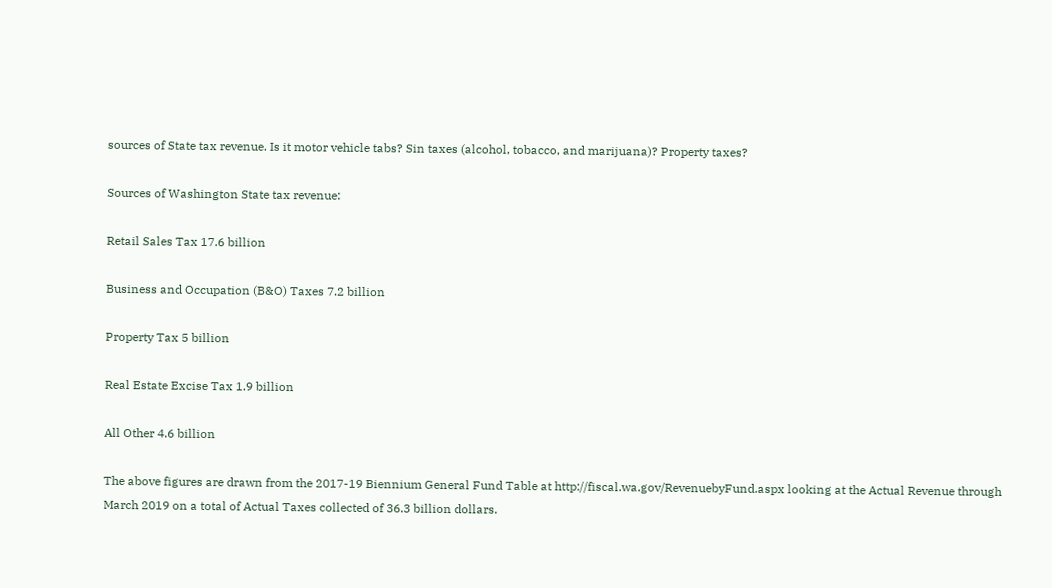sources of State tax revenue. Is it motor vehicle tabs? Sin taxes (alcohol, tobacco, and marijuana)? Property taxes?

Sources of Washington State tax revenue:

Retail Sales Tax 17.6 billion

Business and Occupation (B&O) Taxes 7.2 billion

Property Tax 5 billion

Real Estate Excise Tax 1.9 billion

All Other 4.6 billion

The above figures are drawn from the 2017-19 Biennium General Fund Table at http://fiscal.wa.gov/RevenuebyFund.aspx looking at the Actual Revenue through March 2019 on a total of Actual Taxes collected of 36.3 billion dollars.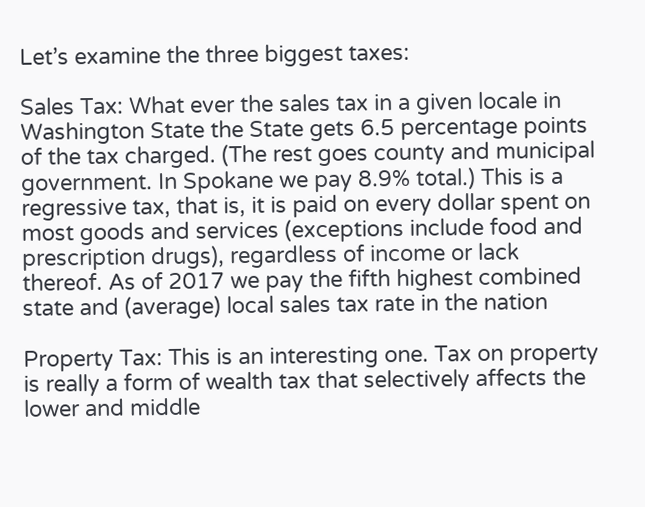Let’s examine the three biggest taxes:

Sales Tax: What ever the sales tax in a given locale in Washington State the State gets 6.5 percentage points of the tax charged. (The rest goes county and municipal government. In Spokane we pay 8.9% total.) This is a regressive tax, that is, it is paid on every dollar spent on most goods and services (exceptions include food and prescription drugs), regardless of income or lack thereof. As of 2017 we pay the fifth highest combined state and (average) local sales tax rate in the nation

Property Tax: This is an interesting one. Tax on property is really a form of wealth tax that selectively affects the lower and middle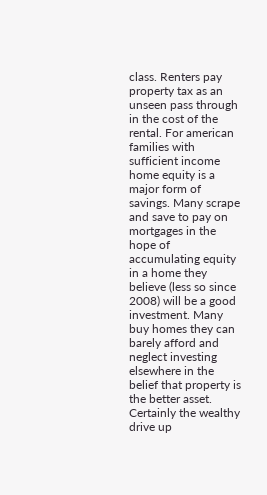class. Renters pay property tax as an unseen pass through in the cost of the rental. For american families with sufficient income home equity is a major form of savings. Many scrape and save to pay on mortgages in the hope of accumulating equity in a home they believe (less so since 2008) will be a good investment. Many buy homes they can barely afford and neglect investing elsewhere in the belief that property is the better asset. Certainly the wealthy drive up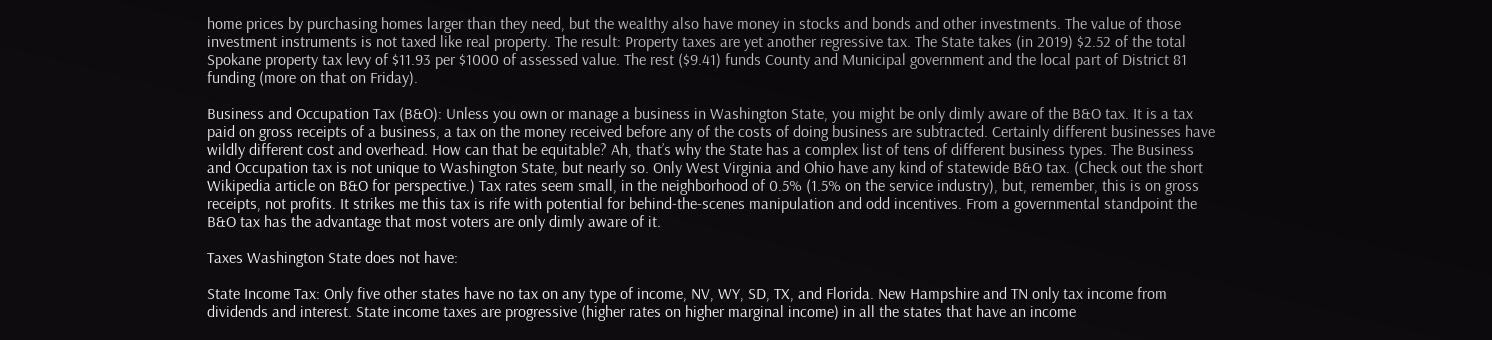home prices by purchasing homes larger than they need, but the wealthy also have money in stocks and bonds and other investments. The value of those investment instruments is not taxed like real property. The result: Property taxes are yet another regressive tax. The State takes (in 2019) $2.52 of the total Spokane property tax levy of $11.93 per $1000 of assessed value. The rest ($9.41) funds County and Municipal government and the local part of District 81 funding (more on that on Friday).

Business and Occupation Tax (B&O): Unless you own or manage a business in Washington State, you might be only dimly aware of the B&O tax. It is a tax paid on gross receipts of a business, a tax on the money received before any of the costs of doing business are subtracted. Certainly different businesses have wildly different cost and overhead. How can that be equitable? Ah, that’s why the State has a complex list of tens of different business types. The Business and Occupation tax is not unique to Washington State, but nearly so. Only West Virginia and Ohio have any kind of statewide B&O tax. (Check out the short Wikipedia article on B&O for perspective.) Tax rates seem small, in the neighborhood of 0.5% (1.5% on the service industry), but, remember, this is on gross receipts, not profits. It strikes me this tax is rife with potential for behind-the-scenes manipulation and odd incentives. From a governmental standpoint the B&O tax has the advantage that most voters are only dimly aware of it.

Taxes Washington State does not have:

State Income Tax: Only five other states have no tax on any type of income, NV, WY, SD, TX, and Florida. New Hampshire and TN only tax income from dividends and interest. State income taxes are progressive (higher rates on higher marginal income) in all the states that have an income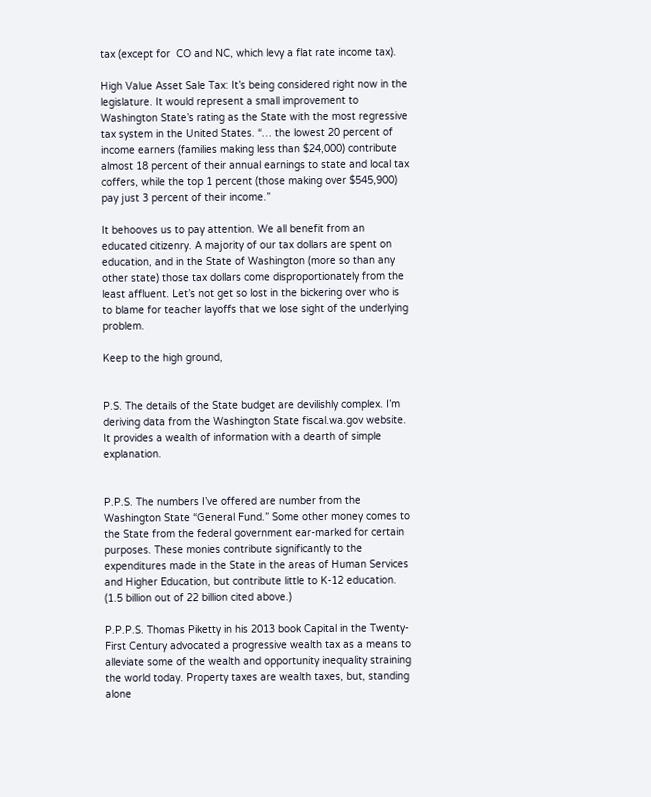tax (except for  CO and NC, which levy a flat rate income tax).

High Value Asset Sale Tax: It’s being considered right now in the legislature. It would represent a small improvement to Washington State’s rating as the State with the most regressive tax system in the United States. “… the lowest 20 percent of income earners (families making less than $24,000) contribute almost 18 percent of their annual earnings to state and local tax coffers, while the top 1 percent (those making over $545,900) pay just 3 percent of their income.”

It behooves us to pay attention. We all benefit from an educated citizenry. A majority of our tax dollars are spent on education, and in the State of Washington (more so than any other state) those tax dollars come disproportionately from the least affluent. Let’s not get so lost in the bickering over who is to blame for teacher layoffs that we lose sight of the underlying problem.

Keep to the high ground,


P.S. The details of the State budget are devilishly complex. I’m deriving data from the Washington State fiscal.wa.gov website. It provides a wealth of information with a dearth of simple explanation.


P.P.S. The numbers I’ve offered are number from the Washington State “General Fund.” Some other money comes to the State from the federal government ear-marked for certain purposes. These monies contribute significantly to the expenditures made in the State in the areas of Human Services and Higher Education, but contribute little to K-12 education. (1.5 billion out of 22 billion cited above.)

P.P.P.S. Thomas Piketty in his 2013 book Capital in the Twenty-First Century advocated a progressive wealth tax as a means to alleviate some of the wealth and opportunity inequality straining the world today. Property taxes are wealth taxes, but, standing alone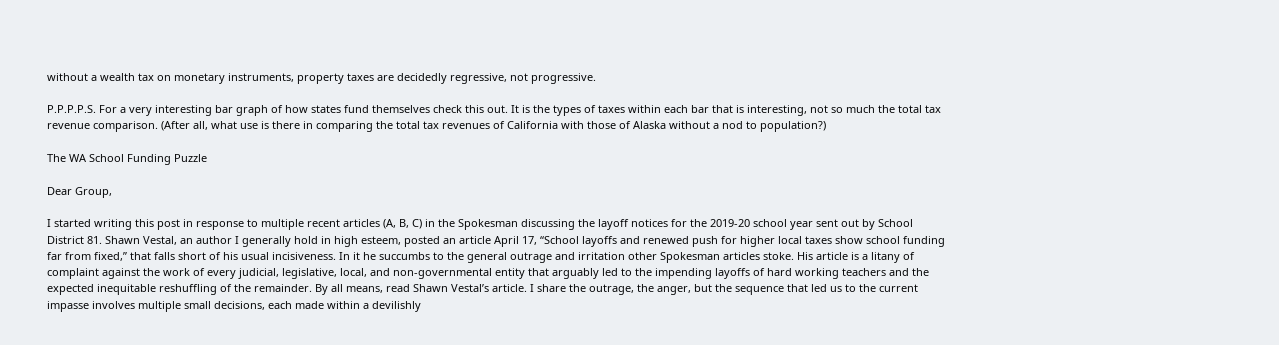without a wealth tax on monetary instruments, property taxes are decidedly regressive, not progressive.

P.P.P.P.S. For a very interesting bar graph of how states fund themselves check this out. It is the types of taxes within each bar that is interesting, not so much the total tax revenue comparison. (After all, what use is there in comparing the total tax revenues of California with those of Alaska without a nod to population?)

The WA School Funding Puzzle

Dear Group,

I started writing this post in response to multiple recent articles (A, B, C) in the Spokesman discussing the layoff notices for the 2019-20 school year sent out by School District 81. Shawn Vestal, an author I generally hold in high esteem, posted an article April 17, “School layoffs and renewed push for higher local taxes show school funding far from fixed,” that falls short of his usual incisiveness. In it he succumbs to the general outrage and irritation other Spokesman articles stoke. His article is a litany of complaint against the work of every judicial, legislative, local, and non-governmental entity that arguably led to the impending layoffs of hard working teachers and the expected inequitable reshuffling of the remainder. By all means, read Shawn Vestal’s article. I share the outrage, the anger, but the sequence that led us to the current impasse involves multiple small decisions, each made within a devilishly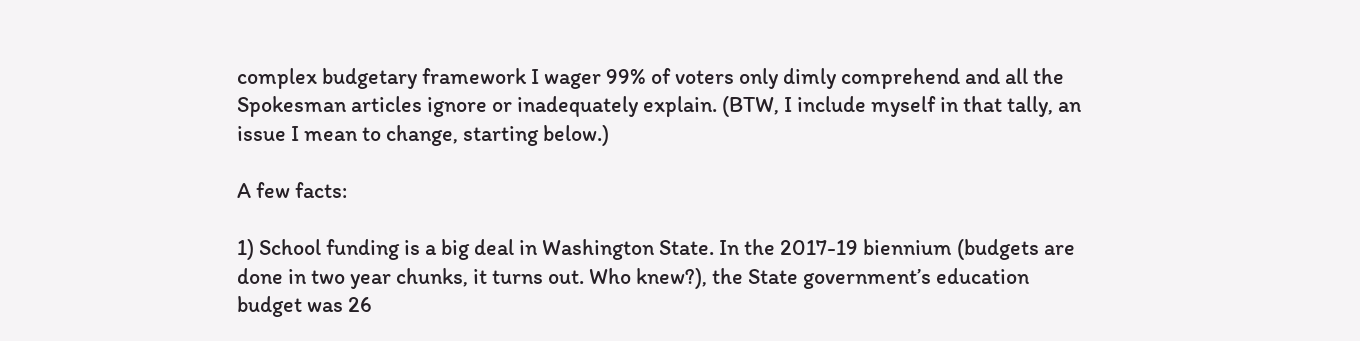complex budgetary framework I wager 99% of voters only dimly comprehend and all the Spokesman articles ignore or inadequately explain. (BTW, I include myself in that tally, an issue I mean to change, starting below.)

A few facts:

1) School funding is a big deal in Washington State. In the 2017-19 biennium (budgets are done in two year chunks, it turns out. Who knew?), the State government’s education budget was 26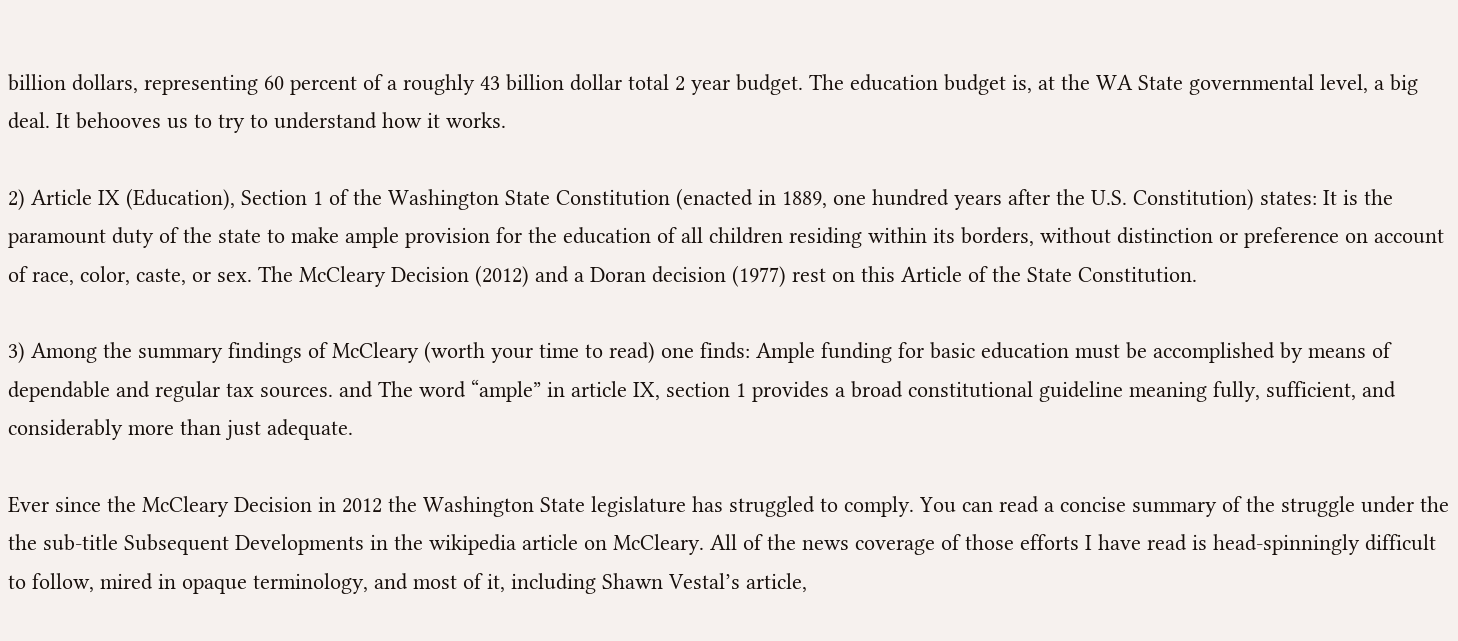billion dollars, representing 60 percent of a roughly 43 billion dollar total 2 year budget. The education budget is, at the WA State governmental level, a big deal. It behooves us to try to understand how it works.

2) Article IX (Education), Section 1 of the Washington State Constitution (enacted in 1889, one hundred years after the U.S. Constitution) states: It is the paramount duty of the state to make ample provision for the education of all children residing within its borders, without distinction or preference on account of race, color, caste, or sex. The McCleary Decision (2012) and a Doran decision (1977) rest on this Article of the State Constitution.

3) Among the summary findings of McCleary (worth your time to read) one finds: Ample funding for basic education must be accomplished by means of dependable and regular tax sources. and The word “ample” in article IX, section 1 provides a broad constitutional guideline meaning fully, sufficient, and considerably more than just adequate.

Ever since the McCleary Decision in 2012 the Washington State legislature has struggled to comply. You can read a concise summary of the struggle under the the sub-title Subsequent Developments in the wikipedia article on McCleary. All of the news coverage of those efforts I have read is head-spinningly difficult to follow, mired in opaque terminology, and most of it, including Shawn Vestal’s article,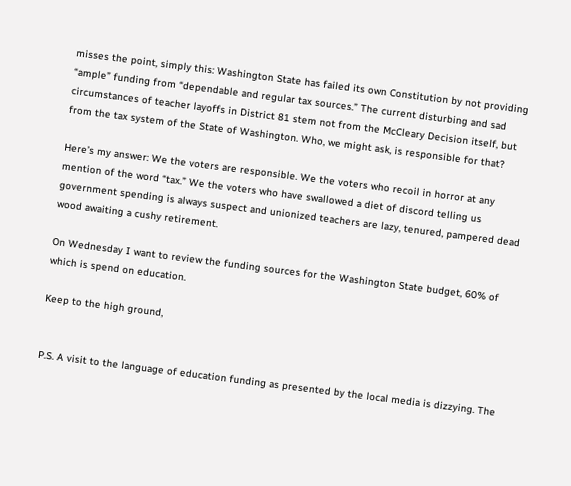misses the point, simply this: Washington State has failed its own Constitution by not providing “ample” funding from “dependable and regular tax sources.” The current disturbing and sad circumstances of teacher layoffs in District 81 stem not from the McCleary Decision itself, but from the tax system of the State of Washington. Who, we might ask, is responsible for that?

Here’s my answer: We the voters are responsible. We the voters who recoil in horror at any mention of the word “tax.” We the voters who have swallowed a diet of discord telling us government spending is always suspect and unionized teachers are lazy, tenured, pampered dead wood awaiting a cushy retirement.

On Wednesday I want to review the funding sources for the Washington State budget, 60% of which is spend on education.

Keep to the high ground,


P.S. A visit to the language of education funding as presented by the local media is dizzying. The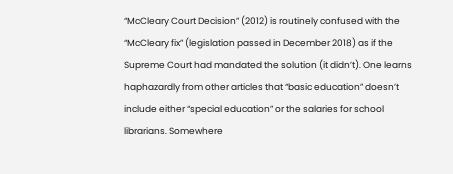“McCleary Court Decision” (2012) is routinely confused with the “McCleary fix” (legislation passed in December 2018) as if the Supreme Court had mandated the solution (it didn’t). One learns haphazardly from other articles that “basic education” doesn’t include either “special education” or the salaries for school librarians. Somewhere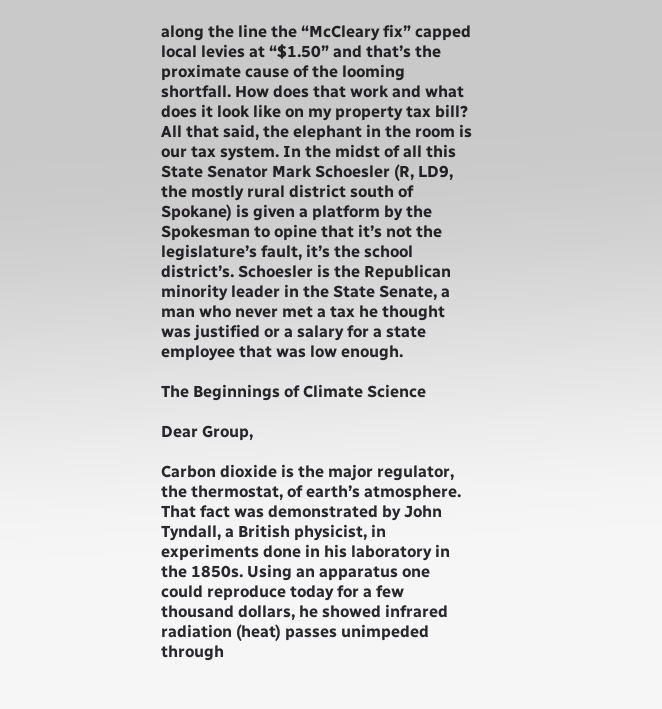along the line the “McCleary fix” capped local levies at “$1.50” and that’s the proximate cause of the looming shortfall. How does that work and what does it look like on my property tax bill? All that said, the elephant in the room is our tax system. In the midst of all this State Senator Mark Schoesler (R, LD9, the mostly rural district south of Spokane) is given a platform by the Spokesman to opine that it’s not the legislature’s fault, it’s the school district’s. Schoesler is the Republican minority leader in the State Senate, a man who never met a tax he thought was justified or a salary for a state employee that was low enough.

The Beginnings of Climate Science

Dear Group,

Carbon dioxide is the major regulator, the thermostat, of earth’s atmosphere. That fact was demonstrated by John Tyndall, a British physicist, in experiments done in his laboratory in the 1850s. Using an apparatus one could reproduce today for a few thousand dollars, he showed infrared radiation (heat) passes unimpeded through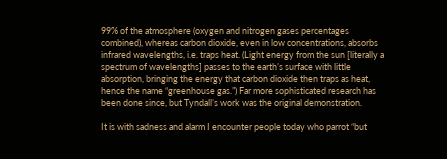99% of the atmosphere (oxygen and nitrogen gases percentages combined), whereas carbon dioxide, even in low concentrations, absorbs infrared wavelengths, i.e. traps heat. (Light energy from the sun [literally a spectrum of wavelengths] passes to the earth’s surface with little absorption, bringing the energy that carbon dioxide then traps as heat, hence the name “greenhouse gas.”) Far more sophisticated research has been done since, but Tyndall’s work was the original demonstration.

It is with sadness and alarm I encounter people today who parrot “but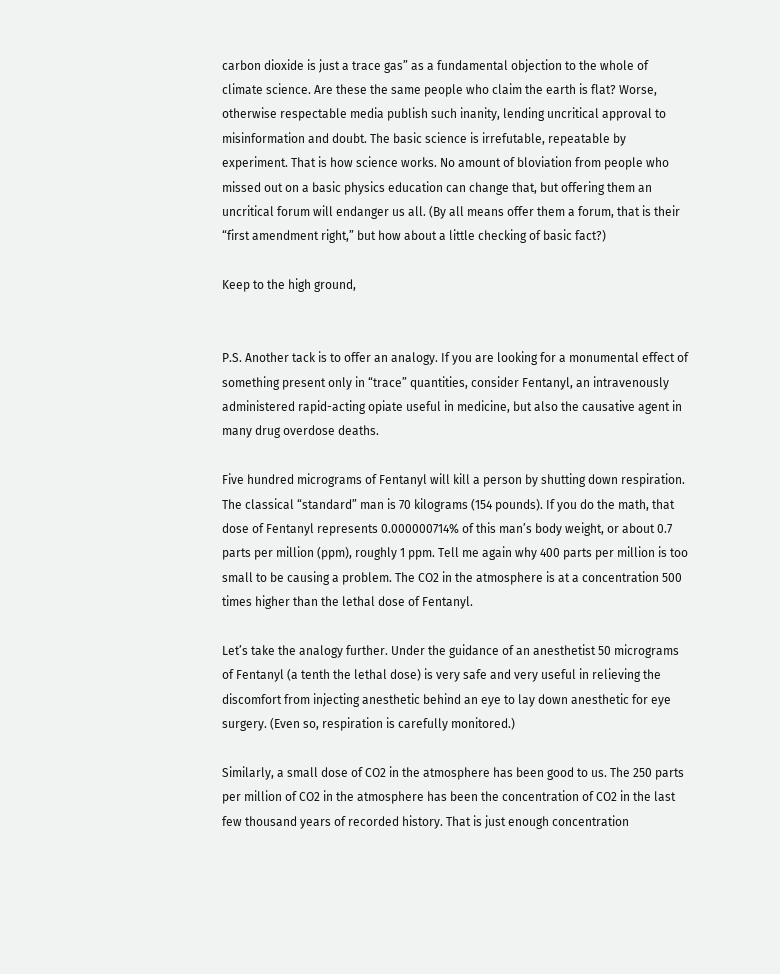carbon dioxide is just a trace gas” as a fundamental objection to the whole of climate science. Are these the same people who claim the earth is flat? Worse, otherwise respectable media publish such inanity, lending uncritical approval to misinformation and doubt. The basic science is irrefutable, repeatable by experiment. That is how science works. No amount of bloviation from people who missed out on a basic physics education can change that, but offering them an uncritical forum will endanger us all. (By all means offer them a forum, that is their “first amendment right,” but how about a little checking of basic fact?)

Keep to the high ground,


P.S. Another tack is to offer an analogy. If you are looking for a monumental effect of something present only in “trace” quantities, consider Fentanyl, an intravenously administered rapid-acting opiate useful in medicine, but also the causative agent in many drug overdose deaths.

Five hundred micrograms of Fentanyl will kill a person by shutting down respiration. The classical “standard” man is 70 kilograms (154 pounds). If you do the math, that dose of Fentanyl represents 0.000000714% of this man’s body weight, or about 0.7 parts per million (ppm), roughly 1 ppm. Tell me again why 400 parts per million is too small to be causing a problem. The CO2 in the atmosphere is at a concentration 500 times higher than the lethal dose of Fentanyl.

Let’s take the analogy further. Under the guidance of an anesthetist 50 micrograms of Fentanyl (a tenth the lethal dose) is very safe and very useful in relieving the discomfort from injecting anesthetic behind an eye to lay down anesthetic for eye surgery. (Even so, respiration is carefully monitored.)

Similarly, a small dose of CO2 in the atmosphere has been good to us. The 250 parts per million of CO2 in the atmosphere has been the concentration of CO2 in the last few thousand years of recorded history. That is just enough concentration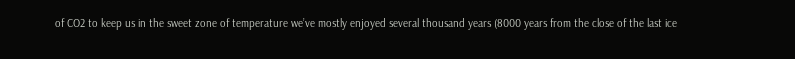of CO2 to keep us in the sweet zone of temperature we’ve mostly enjoyed several thousand years (8000 years from the close of the last ice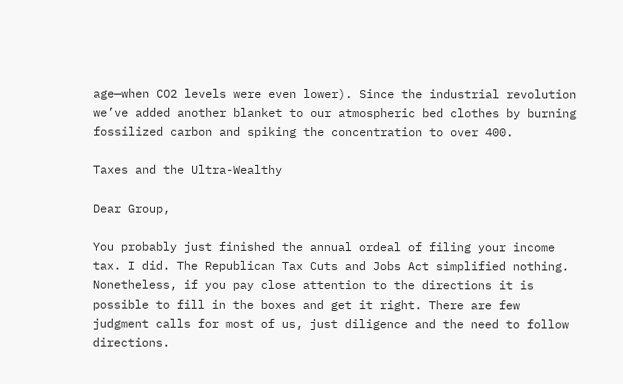age—when CO2 levels were even lower). Since the industrial revolution we’ve added another blanket to our atmospheric bed clothes by burning fossilized carbon and spiking the concentration to over 400.

Taxes and the Ultra-Wealthy

Dear Group,

You probably just finished the annual ordeal of filing your income tax. I did. The Republican Tax Cuts and Jobs Act simplified nothing. Nonetheless, if you pay close attention to the directions it is possible to fill in the boxes and get it right. There are few judgment calls for most of us, just diligence and the need to follow directions.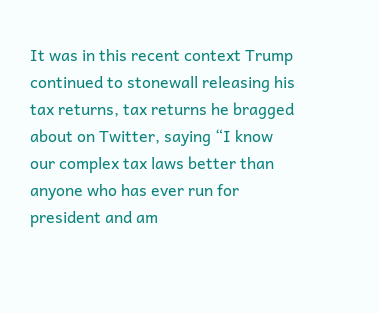It was in this recent context Trump continued to stonewall releasing his tax returns, tax returns he bragged about on Twitter, saying “I know our complex tax laws better than anyone who has ever run for president and am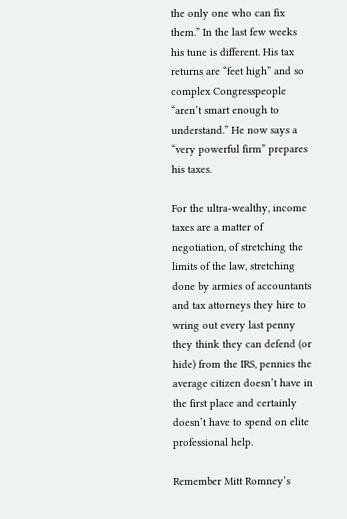the only one who can fix them.” In the last few weeks his tune is different. His tax returns are “feet high” and so complex Congresspeople “aren’t smart enough to understand.” He now says a “very powerful firm” prepares his taxes.

For the ultra-wealthy, income taxes are a matter of negotiation, of stretching the limits of the law, stretching done by armies of accountants and tax attorneys they hire to wring out every last penny they think they can defend (or hide) from the IRS, pennies the average citizen doesn’t have in the first place and certainly doesn’t have to spend on elite professional help.

Remember Mitt Romney’s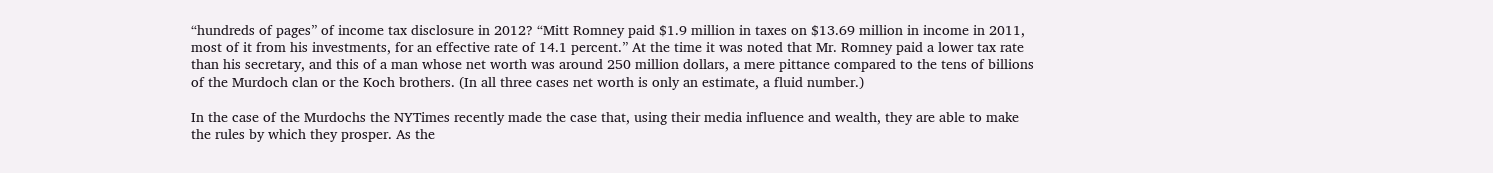“hundreds of pages” of income tax disclosure in 2012? “Mitt Romney paid $1.9 million in taxes on $13.69 million in income in 2011, most of it from his investments, for an effective rate of 14.1 percent.” At the time it was noted that Mr. Romney paid a lower tax rate than his secretary, and this of a man whose net worth was around 250 million dollars, a mere pittance compared to the tens of billions of the Murdoch clan or the Koch brothers. (In all three cases net worth is only an estimate, a fluid number.)

In the case of the Murdochs the NYTimes recently made the case that, using their media influence and wealth, they are able to make the rules by which they prosper. As the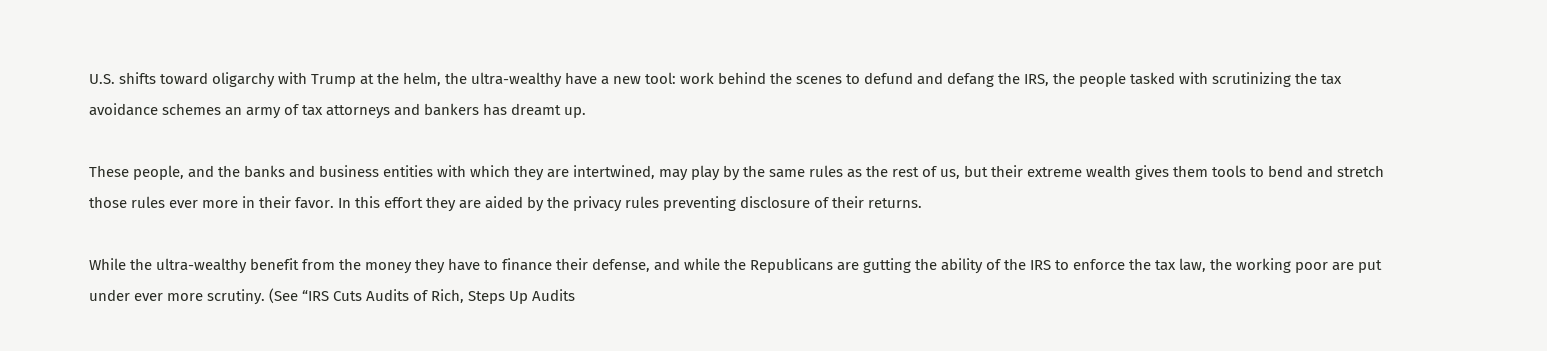U.S. shifts toward oligarchy with Trump at the helm, the ultra-wealthy have a new tool: work behind the scenes to defund and defang the IRS, the people tasked with scrutinizing the tax avoidance schemes an army of tax attorneys and bankers has dreamt up.

These people, and the banks and business entities with which they are intertwined, may play by the same rules as the rest of us, but their extreme wealth gives them tools to bend and stretch those rules ever more in their favor. In this effort they are aided by the privacy rules preventing disclosure of their returns.

While the ultra-wealthy benefit from the money they have to finance their defense, and while the Republicans are gutting the ability of the IRS to enforce the tax law, the working poor are put under ever more scrutiny. (See “IRS Cuts Audits of Rich, Steps Up Audits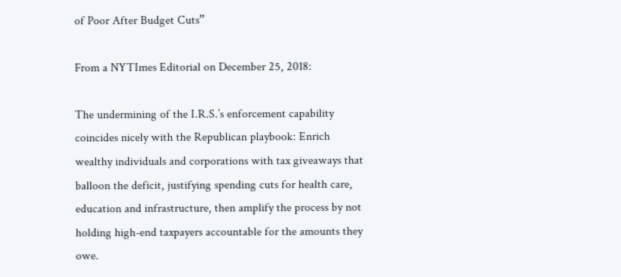of Poor After Budget Cuts”

From a NYTImes Editorial on December 25, 2018:

The undermining of the I.R.S.’s enforcement capability coincides nicely with the Republican playbook: Enrich wealthy individuals and corporations with tax giveaways that balloon the deficit, justifying spending cuts for health care, education and infrastructure, then amplify the process by not holding high-end taxpayers accountable for the amounts they owe.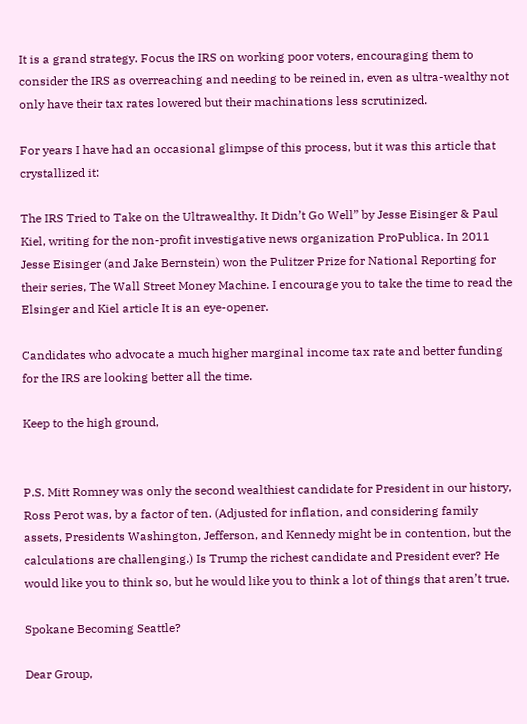It is a grand strategy. Focus the IRS on working poor voters, encouraging them to consider the IRS as overreaching and needing to be reined in, even as ultra-wealthy not only have their tax rates lowered but their machinations less scrutinized.

For years I have had an occasional glimpse of this process, but it was this article that crystallized it:

The IRS Tried to Take on the Ultrawealthy. It Didn’t Go Well” by Jesse Eisinger & Paul Kiel, writing for the non-profit investigative news organization ProPublica. In 2011 Jesse Eisinger (and Jake Bernstein) won the Pulitzer Prize for National Reporting for their series, The Wall Street Money Machine. I encourage you to take the time to read the Elsinger and Kiel article It is an eye-opener.

Candidates who advocate a much higher marginal income tax rate and better funding for the IRS are looking better all the time.

Keep to the high ground,


P.S. Mitt Romney was only the second wealthiest candidate for President in our history, Ross Perot was, by a factor of ten. (Adjusted for inflation, and considering family assets, Presidents Washington, Jefferson, and Kennedy might be in contention, but the calculations are challenging.) Is Trump the richest candidate and President ever? He would like you to think so, but he would like you to think a lot of things that aren’t true.

Spokane Becoming Seattle?

Dear Group,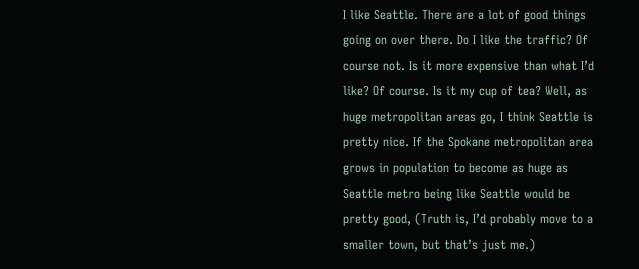I like Seattle. There are a lot of good things going on over there. Do I like the traffic? Of course not. Is it more expensive than what I’d like? Of course. Is it my cup of tea? Well, as huge metropolitan areas go, I think Seattle is pretty nice. If the Spokane metropolitan area grows in population to become as huge as Seattle metro being like Seattle would be pretty good, (Truth is, I’d probably move to a smaller town, but that’s just me.)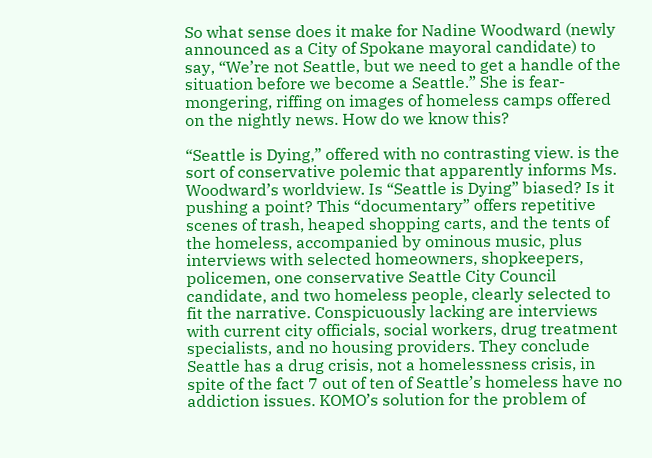So what sense does it make for Nadine Woodward (newly announced as a City of Spokane mayoral candidate) to say, “We’re not Seattle, but we need to get a handle of the situation before we become a Seattle.” She is fear-mongering, riffing on images of homeless camps offered on the nightly news. How do we know this?

“Seattle is Dying,” offered with no contrasting view. is the sort of conservative polemic that apparently informs Ms. Woodward’s worldview. Is “Seattle is Dying” biased? Is it pushing a point? This “documentary” offers repetitive scenes of trash, heaped shopping carts, and the tents of the homeless, accompanied by ominous music, plus interviews with selected homeowners, shopkeepers, policemen, one conservative Seattle City Council candidate, and two homeless people, clearly selected to fit the narrative. Conspicuously lacking are interviews with current city officials, social workers, drug treatment specialists, and no housing providers. They conclude Seattle has a drug crisis, not a homelessness crisis, in spite of the fact 7 out of ten of Seattle’s homeless have no addiction issues. KOMO’s solution for the problem of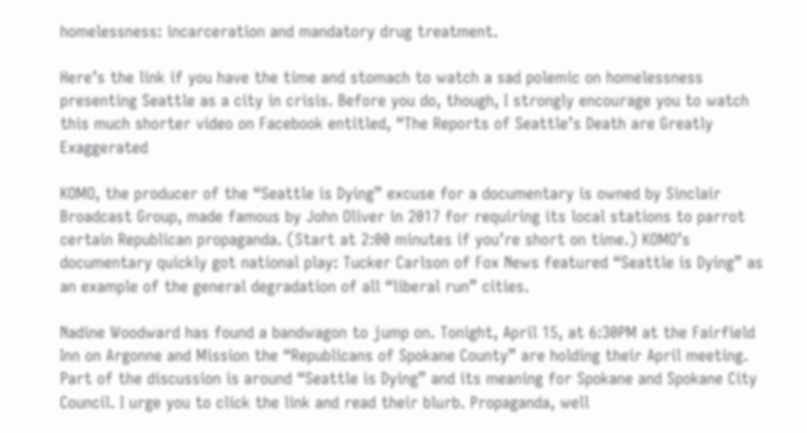homelessness: incarceration and mandatory drug treatment.

Here’s the link if you have the time and stomach to watch a sad polemic on homelessness presenting Seattle as a city in crisis. Before you do, though, I strongly encourage you to watch this much shorter video on Facebook entitled, “The Reports of Seattle’s Death are Greatly Exaggerated

KOMO, the producer of the “Seattle is Dying” excuse for a documentary is owned by Sinclair Broadcast Group, made famous by John Oliver in 2017 for requiring its local stations to parrot certain Republican propaganda. (Start at 2:00 minutes if you’re short on time.) KOMO’s documentary quickly got national play: Tucker Carlson of Fox News featured “Seattle is Dying” as an example of the general degradation of all “liberal run” cities.

Nadine Woodward has found a bandwagon to jump on. Tonight, April 15, at 6:30PM at the Fairfield Inn on Argonne and Mission the “Republicans of Spokane County” are holding their April meeting. Part of the discussion is around “Seattle is Dying” and its meaning for Spokane and Spokane City Council. I urge you to click the link and read their blurb. Propaganda, well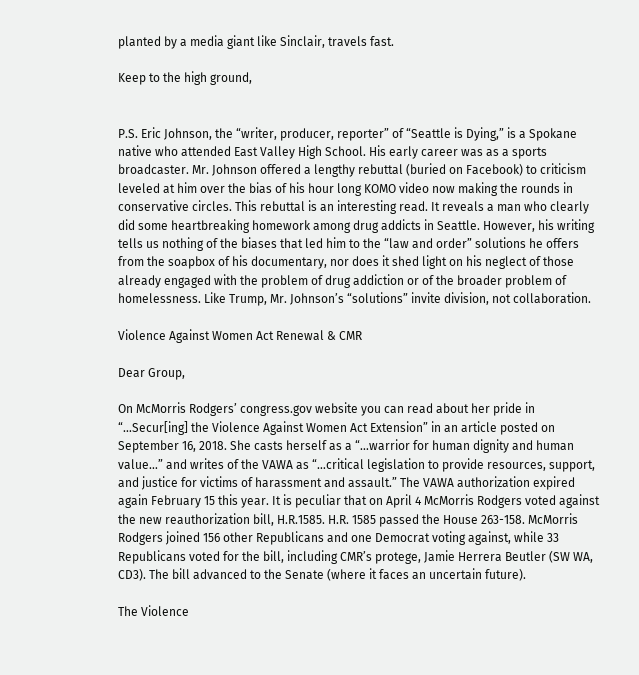planted by a media giant like Sinclair, travels fast.

Keep to the high ground,


P.S. Eric Johnson, the “writer, producer, reporter” of “Seattle is Dying,” is a Spokane native who attended East Valley High School. His early career was as a sports broadcaster. Mr. Johnson offered a lengthy rebuttal (buried on Facebook) to criticism leveled at him over the bias of his hour long KOMO video now making the rounds in conservative circles. This rebuttal is an interesting read. It reveals a man who clearly did some heartbreaking homework among drug addicts in Seattle. However, his writing tells us nothing of the biases that led him to the “law and order” solutions he offers from the soapbox of his documentary, nor does it shed light on his neglect of those already engaged with the problem of drug addiction or of the broader problem of homelessness. Like Trump, Mr. Johnson’s “solutions” invite division, not collaboration.

Violence Against Women Act Renewal & CMR

Dear Group,

On McMorris Rodgers’ congress.gov website you can read about her pride in “…Secur[ing] the Violence Against Women Act Extension” in an article posted on September 16, 2018. She casts herself as a “…warrior for human dignity and human value…” and writes of the VAWA as “…critical legislation to provide resources, support, and justice for victims of harassment and assault.” The VAWA authorization expired again February 15 this year. It is peculiar that on April 4 McMorris Rodgers voted against the new reauthorization bill, H.R.1585. H.R. 1585 passed the House 263-158. McMorris Rodgers joined 156 other Republicans and one Democrat voting against, while 33 Republicans voted for the bill, including CMR’s protege, Jamie Herrera Beutler (SW WA, CD3). The bill advanced to the Senate (where it faces an uncertain future).

The Violence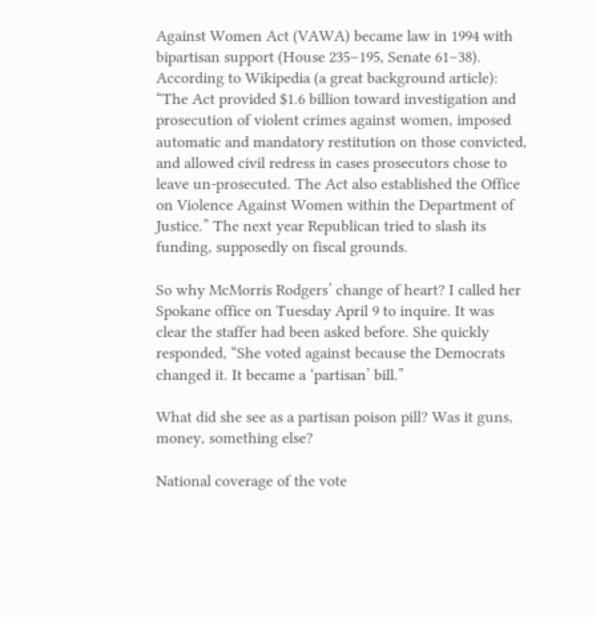Against Women Act (VAWA) became law in 1994 with bipartisan support (House 235–195, Senate 61–38). According to Wikipedia (a great background article): “The Act provided $1.6 billion toward investigation and prosecution of violent crimes against women, imposed automatic and mandatory restitution on those convicted, and allowed civil redress in cases prosecutors chose to leave un-prosecuted. The Act also established the Office on Violence Against Women within the Department of Justice.” The next year Republican tried to slash its funding, supposedly on fiscal grounds.

So why McMorris Rodgers’ change of heart? I called her Spokane office on Tuesday April 9 to inquire. It was clear the staffer had been asked before. She quickly responded, “She voted against because the Democrats changed it. It became a ‘partisan’ bill.”

What did she see as a partisan poison pill? Was it guns, money, something else?

National coverage of the vote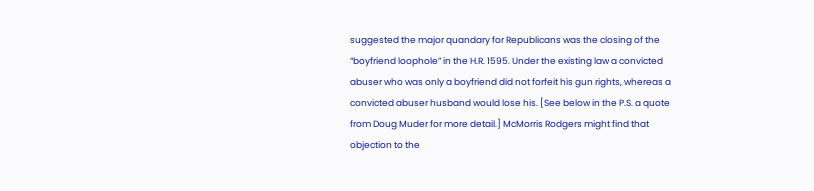suggested the major quandary for Republicans was the closing of the “boyfriend loophole” in the H.R. 1595. Under the existing law a convicted abuser who was only a boyfriend did not forfeit his gun rights, whereas a convicted abuser husband would lose his. [See below in the P.S. a quote from Doug Muder for more detail.] McMorris Rodgers might find that objection to the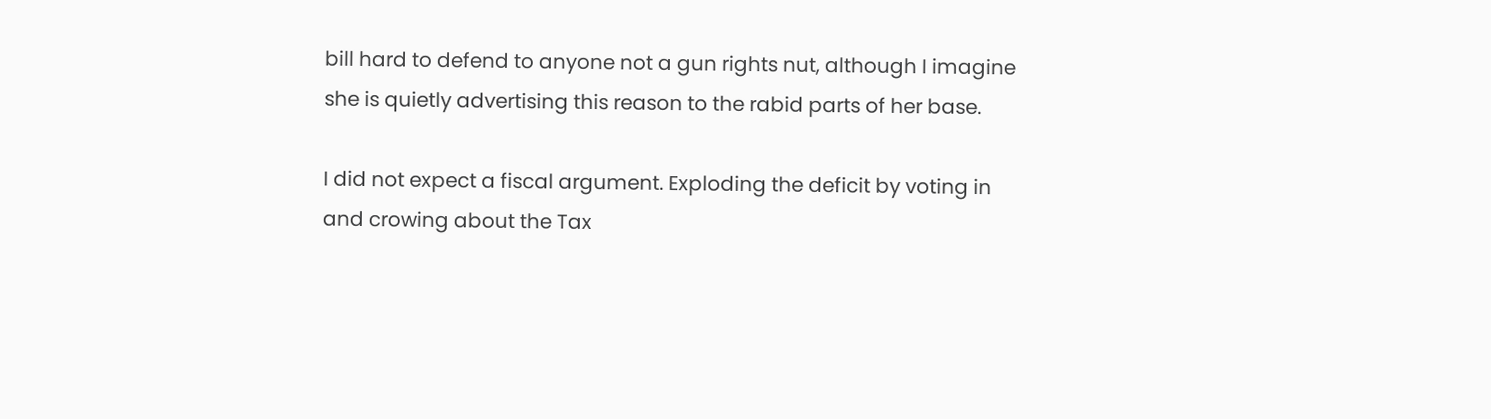bill hard to defend to anyone not a gun rights nut, although I imagine she is quietly advertising this reason to the rabid parts of her base.

I did not expect a fiscal argument. Exploding the deficit by voting in and crowing about the Tax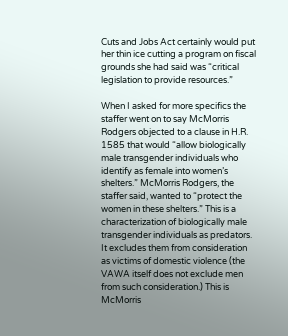Cuts and Jobs Act certainly would put her thin ice cutting a program on fiscal grounds she had said was “critical legislation to provide resources.”

When I asked for more specifics the staffer went on to say McMorris Rodgers objected to a clause in H.R. 1585 that would “allow biologically male transgender individuals who identify as female into women’s shelters.” McMorris Rodgers, the staffer said, wanted to “protect the women in these shelters.” This is a characterization of biologically male transgender individuals as predators. It excludes them from consideration as victims of domestic violence (the VAWA itself does not exclude men from such consideration.) This is McMorris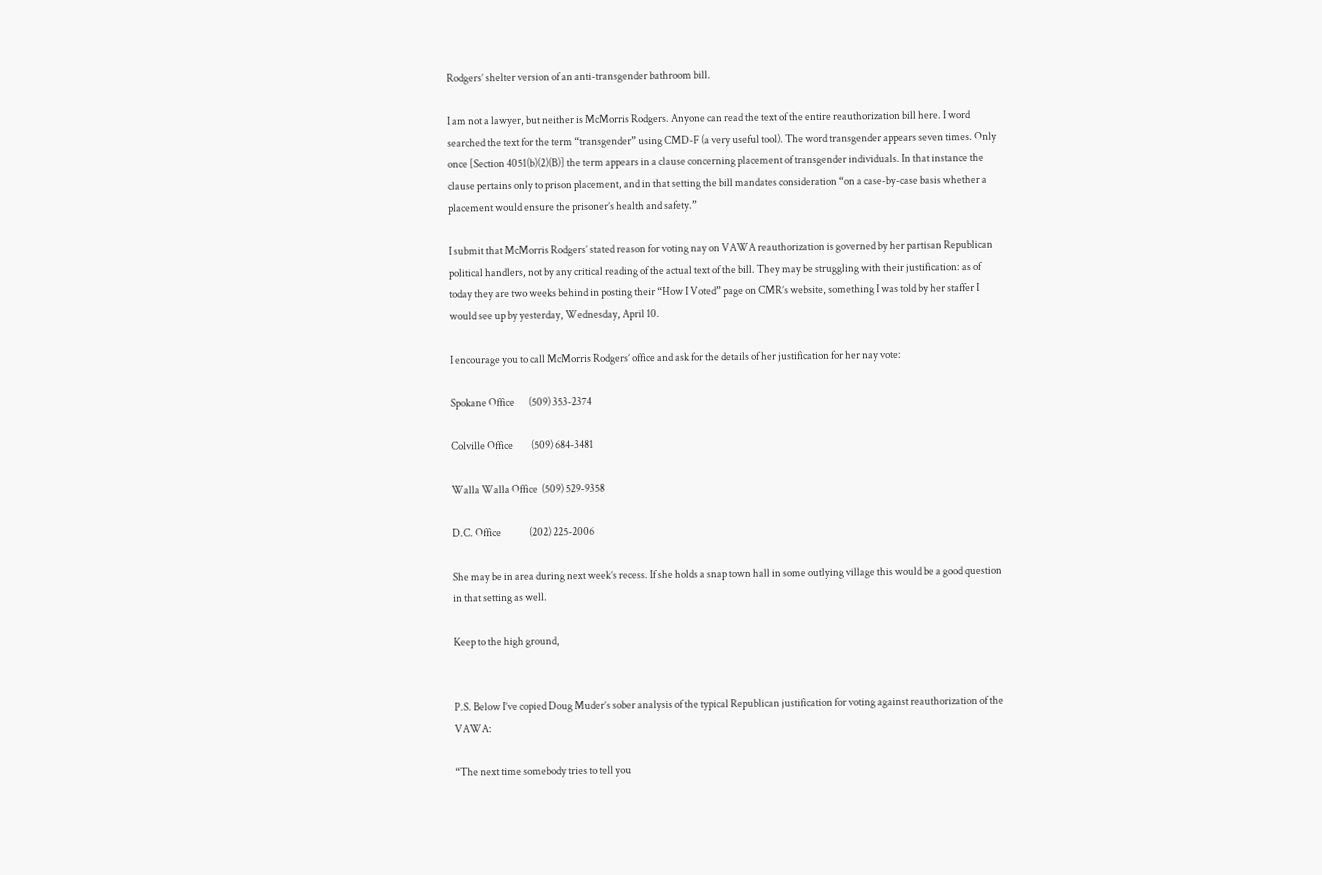Rodgers’ shelter version of an anti-transgender bathroom bill.

I am not a lawyer, but neither is McMorris Rodgers. Anyone can read the text of the entire reauthorization bill here. I word searched the text for the term “transgender” using CMD-F (a very useful tool). The word transgender appears seven times. Only once [Section 4051(b)(2)(B)] the term appears in a clause concerning placement of transgender individuals. In that instance the clause pertains only to prison placement, and in that setting the bill mandates consideration “on a case-by-case basis whether a placement would ensure the prisoner’s health and safety.”

I submit that McMorris Rodgers’ stated reason for voting nay on VAWA reauthorization is governed by her partisan Republican political handlers, not by any critical reading of the actual text of the bill. They may be struggling with their justification: as of today they are two weeks behind in posting their “How I Voted” page on CMR’s website, something I was told by her staffer I would see up by yesterday, Wednesday, April 10.

I encourage you to call McMorris Rodgers’ office and ask for the details of her justification for her nay vote:

Spokane Office       (509) 353-2374

Colville Office         (509) 684-3481

Walla Walla Office  (509) 529-9358

D.C. Office              (202) 225-2006

She may be in area during next week’s recess. If she holds a snap town hall in some outlying village this would be a good question in that setting as well.

Keep to the high ground,


P.S. Below I’ve copied Doug Muder’s sober analysis of the typical Republican justification for voting against reauthorization of the VAWA:

“The next time somebody tries to tell you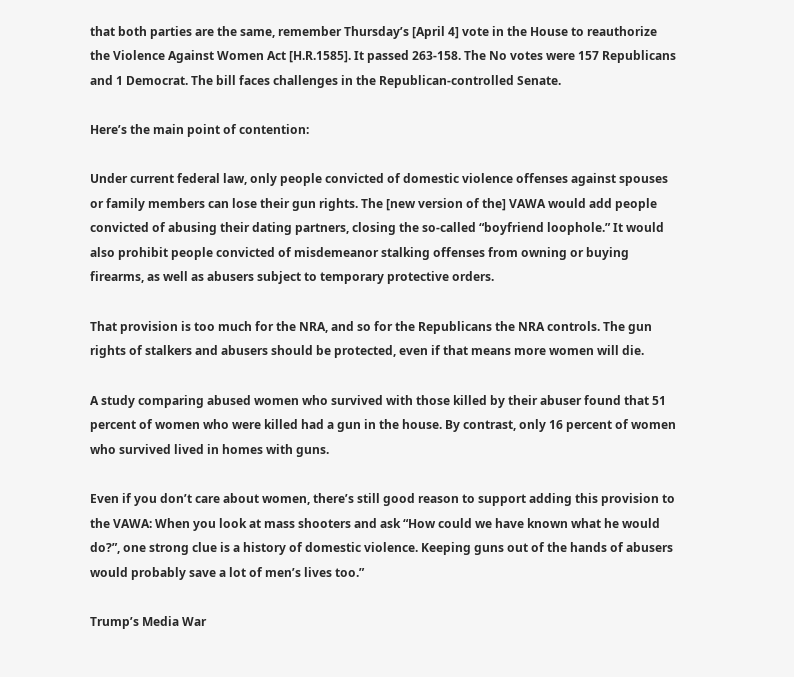that both parties are the same, remember Thursday’s [April 4] vote in the House to reauthorize the Violence Against Women Act [H.R.1585]. It passed 263-158. The No votes were 157 Republicans and 1 Democrat. The bill faces challenges in the Republican-controlled Senate.

Here’s the main point of contention:

Under current federal law, only people convicted of domestic violence offenses against spouses or family members can lose their gun rights. The [new version of the] VAWA would add people convicted of abusing their dating partners, closing the so-called “boyfriend loophole.” It would also prohibit people convicted of misdemeanor stalking offenses from owning or buying firearms, as well as abusers subject to temporary protective orders.

That provision is too much for the NRA, and so for the Republicans the NRA controls. The gun rights of stalkers and abusers should be protected, even if that means more women will die.

A study comparing abused women who survived with those killed by their abuser found that 51 percent of women who were killed had a gun in the house. By contrast, only 16 percent of women who survived lived in homes with guns.

Even if you don’t care about women, there’s still good reason to support adding this provision to the VAWA: When you look at mass shooters and ask “How could we have known what he would do?”, one strong clue is a history of domestic violence. Keeping guns out of the hands of abusers would probably save a lot of men’s lives too.”

Trump’s Media War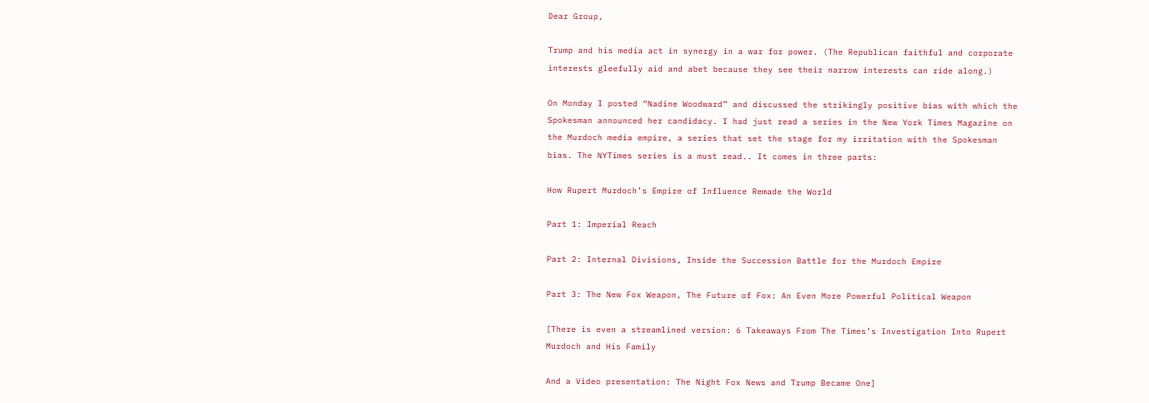Dear Group,

Trump and his media act in synergy in a war for power. (The Republican faithful and corporate interests gleefully aid and abet because they see their narrow interests can ride along.)

On Monday I posted “Nadine Woodward” and discussed the strikingly positive bias with which the Spokesman announced her candidacy. I had just read a series in the New York Times Magazine on the Murdoch media empire, a series that set the stage for my irritation with the Spokesman bias. The NYTimes series is a must read.. It comes in three parts:

How Rupert Murdoch’s Empire of Influence Remade the World

Part 1: Imperial Reach

Part 2: Internal Divisions, Inside the Succession Battle for the Murdoch Empire

Part 3: The New Fox Weapon, The Future of Fox: An Even More Powerful Political Weapon

[There is even a streamlined version: 6 Takeaways From The Times’s Investigation Into Rupert Murdoch and His Family

And a Video presentation: The Night Fox News and Trump Became One]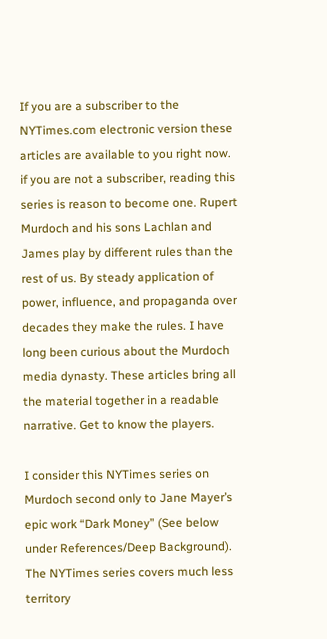If you are a subscriber to the NYTimes.com electronic version these articles are available to you right now. if you are not a subscriber, reading this series is reason to become one. Rupert Murdoch and his sons Lachlan and James play by different rules than the rest of us. By steady application of power, influence, and propaganda over decades they make the rules. I have long been curious about the Murdoch media dynasty. These articles bring all the material together in a readable narrative. Get to know the players.

I consider this NYTimes series on Murdoch second only to Jane Mayer’s epic work “Dark Money” (See below under References/Deep Background). The NYTimes series covers much less territory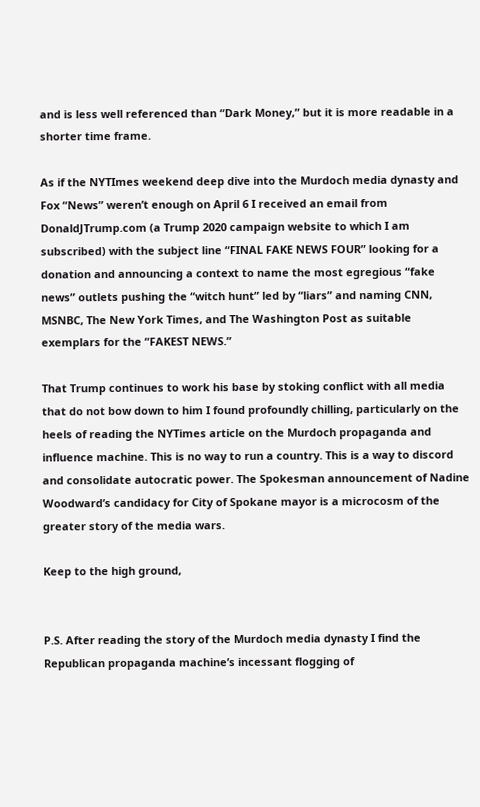and is less well referenced than “Dark Money,” but it is more readable in a shorter time frame.

As if the NYTImes weekend deep dive into the Murdoch media dynasty and Fox “News” weren’t enough on April 6 I received an email from DonaldJTrump.com (a Trump 2020 campaign website to which I am  subscribed) with the subject line “FINAL FAKE NEWS FOUR” looking for a donation and announcing a context to name the most egregious “fake news” outlets pushing the “witch hunt” led by “liars” and naming CNN, MSNBC, The New York Times, and The Washington Post as suitable exemplars for the “FAKEST NEWS.”

That Trump continues to work his base by stoking conflict with all media that do not bow down to him I found profoundly chilling, particularly on the heels of reading the NYTimes article on the Murdoch propaganda and influence machine. This is no way to run a country. This is a way to discord and consolidate autocratic power. The Spokesman announcement of Nadine Woodward’s candidacy for City of Spokane mayor is a microcosm of the greater story of the media wars.

Keep to the high ground,


P.S. After reading the story of the Murdoch media dynasty I find the Republican propaganda machine’s incessant flogging of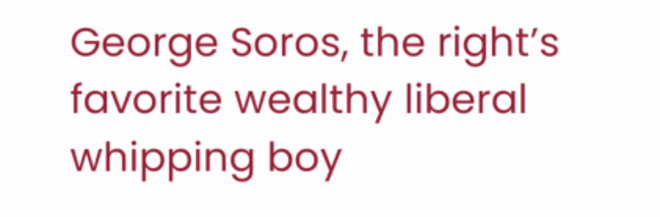George Soros, the right’s favorite wealthy liberal whipping boy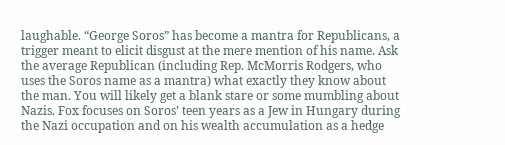laughable. “George Soros” has become a mantra for Republicans, a trigger meant to elicit disgust at the mere mention of his name. Ask the average Republican (including Rep. McMorris Rodgers, who uses the Soros name as a mantra) what exactly they know about the man. You will likely get a blank stare or some mumbling about Nazis. Fox focuses on Soros’ teen years as a Jew in Hungary during the Nazi occupation and on his wealth accumulation as a hedge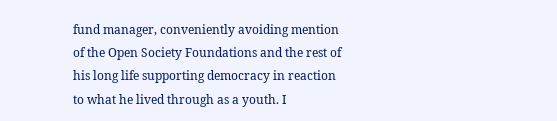fund manager, conveniently avoiding mention of the Open Society Foundations and the rest of his long life supporting democracy in reaction to what he lived through as a youth. I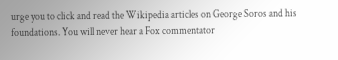urge you to click and read the Wikipedia articles on George Soros and his foundations. You will never hear a Fox commentator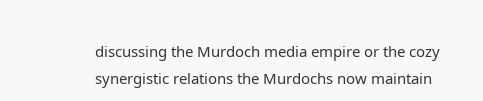discussing the Murdoch media empire or the cozy synergistic relations the Murdochs now maintain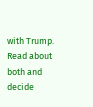with Trump. Read about both and decide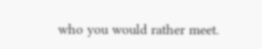who you would rather meet.